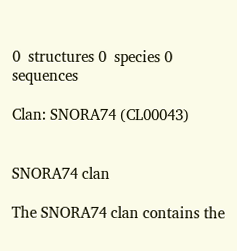0  structures 0  species 0  sequences

Clan: SNORA74 (CL00043)


SNORA74 clan

The SNORA74 clan contains the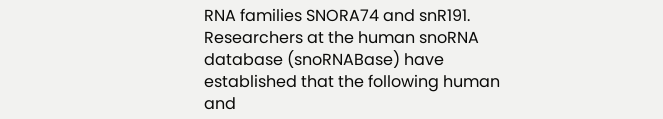RNA families SNORA74 and snR191. Researchers at the human snoRNA database (snoRNABase) have established that the following human and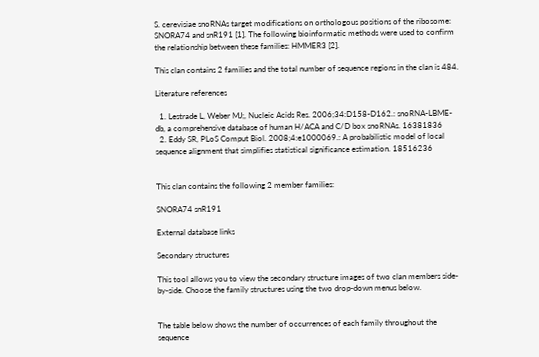S. cerevisiae snoRNAs target modifications on orthologous positions of the ribosome: SNORA74 and snR191 [1]. The following bioinformatic methods were used to confirm the relationship between these families: HMMER3 [2].

This clan contains 2 families and the total number of sequence regions in the clan is 484.

Literature references

  1. Lestrade L, Weber MJ;, Nucleic Acids Res. 2006;34:D158-D162.: snoRNA-LBME-db, a comprehensive database of human H/ACA and C/D box snoRNAs. 16381836
  2. Eddy SR, PLoS Comput Biol. 2008;4:e1000069.: A probabilistic model of local sequence alignment that simplifies statistical significance estimation. 18516236


This clan contains the following 2 member families:

SNORA74 snR191

External database links

Secondary structures

This tool allows you to view the secondary structure images of two clan members side-by-side. Choose the family structures using the two drop-down menus below.


The table below shows the number of occurrences of each family throughout the sequence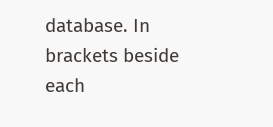database. In brackets beside each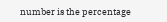number is the percentage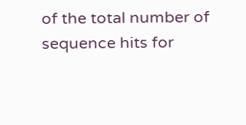of the total number of sequence hits for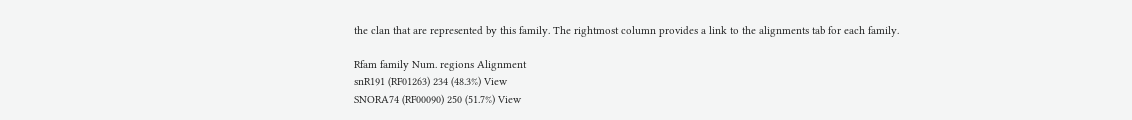the clan that are represented by this family. The rightmost column provides a link to the alignments tab for each family.

Rfam family Num. regions Alignment
snR191 (RF01263) 234 (48.3%) View
SNORA74 (RF00090) 250 (51.7%) View